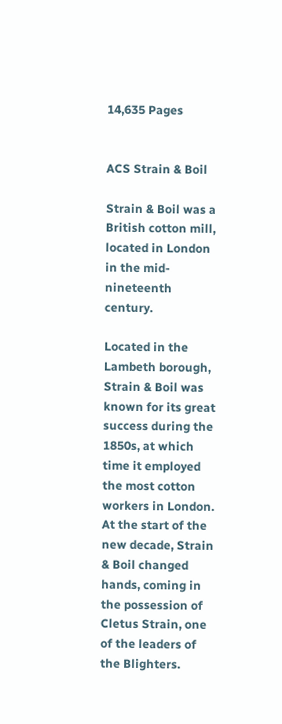14,635 Pages


ACS Strain & Boil

Strain & Boil was a British cotton mill, located in London in the mid-nineteenth century.

Located in the Lambeth borough, Strain & Boil was known for its great success during the 1850s, at which time it employed the most cotton workers in London. At the start of the new decade, Strain & Boil changed hands, coming in the possession of Cletus Strain, one of the leaders of the Blighters.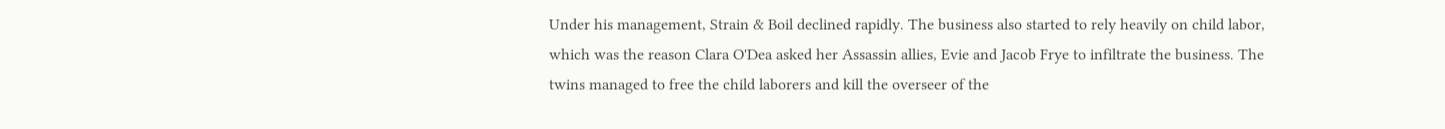Under his management, Strain & Boil declined rapidly. The business also started to rely heavily on child labor, which was the reason Clara O'Dea asked her Assassin allies, Evie and Jacob Frye to infiltrate the business. The twins managed to free the child laborers and kill the overseer of the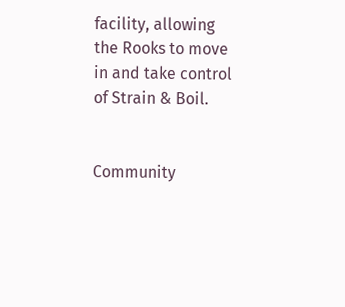facility, allowing the Rooks to move in and take control of Strain & Boil.


Community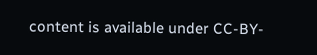content is available under CC-BY-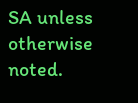SA unless otherwise noted.